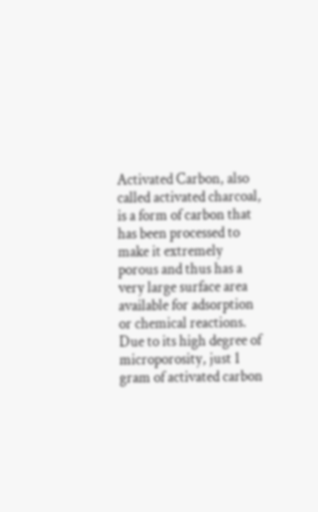Activated Carbon, also called activated charcoal, is a form of carbon that has been processed to make it extremely porous and thus has a very large surface area available for adsorption or chemical reactions. Due to its high degree of microporosity, just 1 gram of activated carbon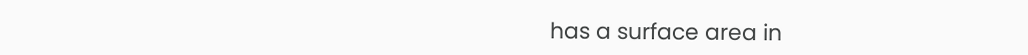has a surface area in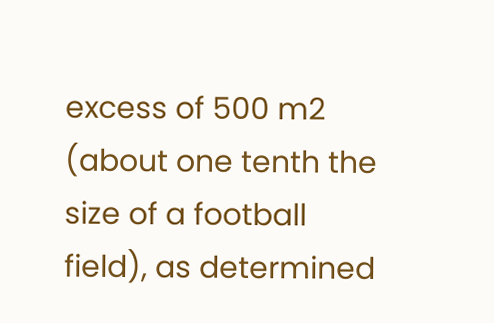excess of 500 m2 (about one tenth the size of a football field), as determined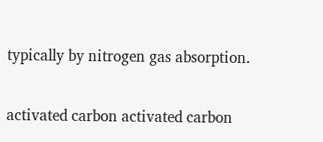typically by nitrogen gas absorption.

activated carbon activated carbon